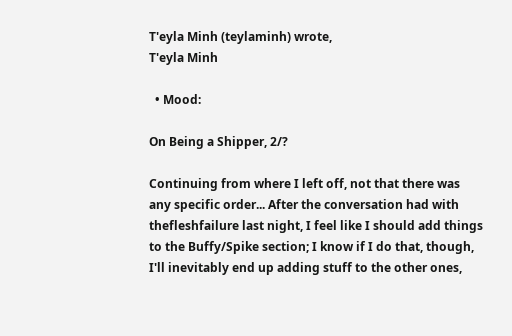T'eyla Minh (teylaminh) wrote,
T'eyla Minh

  • Mood:

On Being a Shipper, 2/?

Continuing from where I left off, not that there was any specific order... After the conversation had with thefleshfailure last night, I feel like I should add things to the Buffy/Spike section; I know if I do that, though, I'll inevitably end up adding stuff to the other ones,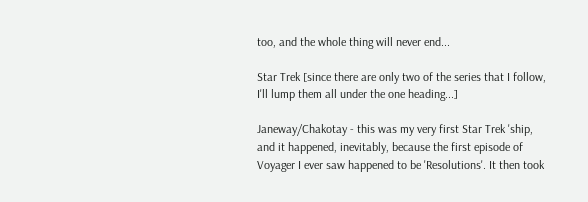too, and the whole thing will never end...

Star Trek [since there are only two of the series that I follow, I'll lump them all under the one heading...]

Janeway/Chakotay - this was my very first Star Trek 'ship, and it happened, inevitably, because the first episode of Voyager I ever saw happened to be 'Resolutions'. It then took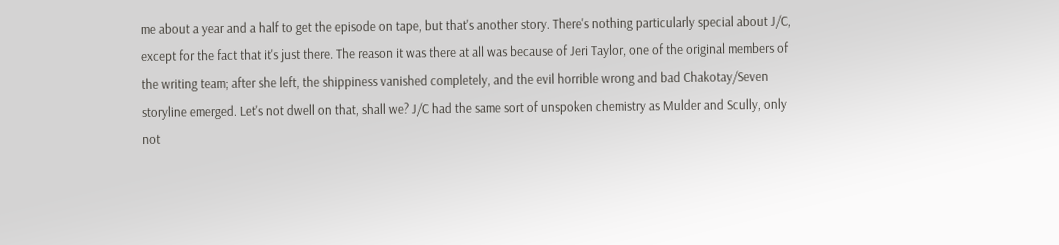me about a year and a half to get the episode on tape, but that's another story. There's nothing particularly special about J/C, except for the fact that it's just there. The reason it was there at all was because of Jeri Taylor, one of the original members of the writing team; after she left, the shippiness vanished completely, and the evil horrible wrong and bad Chakotay/Seven storyline emerged. Let's not dwell on that, shall we? J/C had the same sort of unspoken chemistry as Mulder and Scully, only not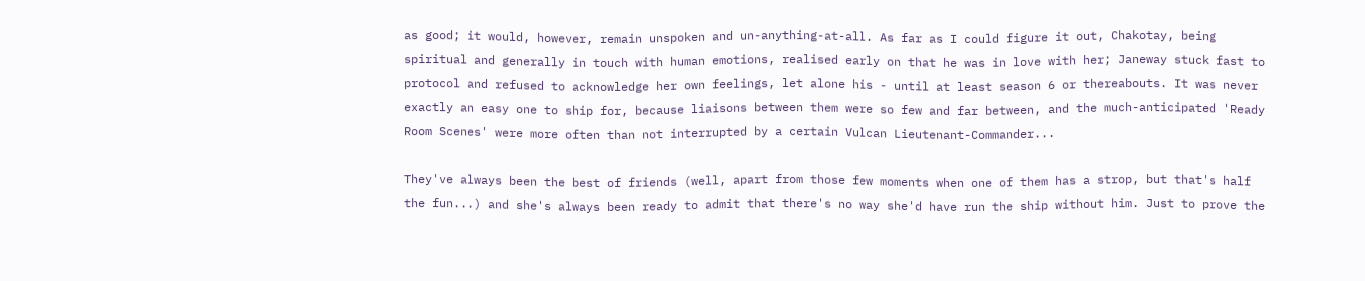as good; it would, however, remain unspoken and un-anything-at-all. As far as I could figure it out, Chakotay, being spiritual and generally in touch with human emotions, realised early on that he was in love with her; Janeway stuck fast to protocol and refused to acknowledge her own feelings, let alone his - until at least season 6 or thereabouts. It was never exactly an easy one to ship for, because liaisons between them were so few and far between, and the much-anticipated 'Ready Room Scenes' were more often than not interrupted by a certain Vulcan Lieutenant-Commander...

They've always been the best of friends (well, apart from those few moments when one of them has a strop, but that's half the fun...) and she's always been ready to admit that there's no way she'd have run the ship without him. Just to prove the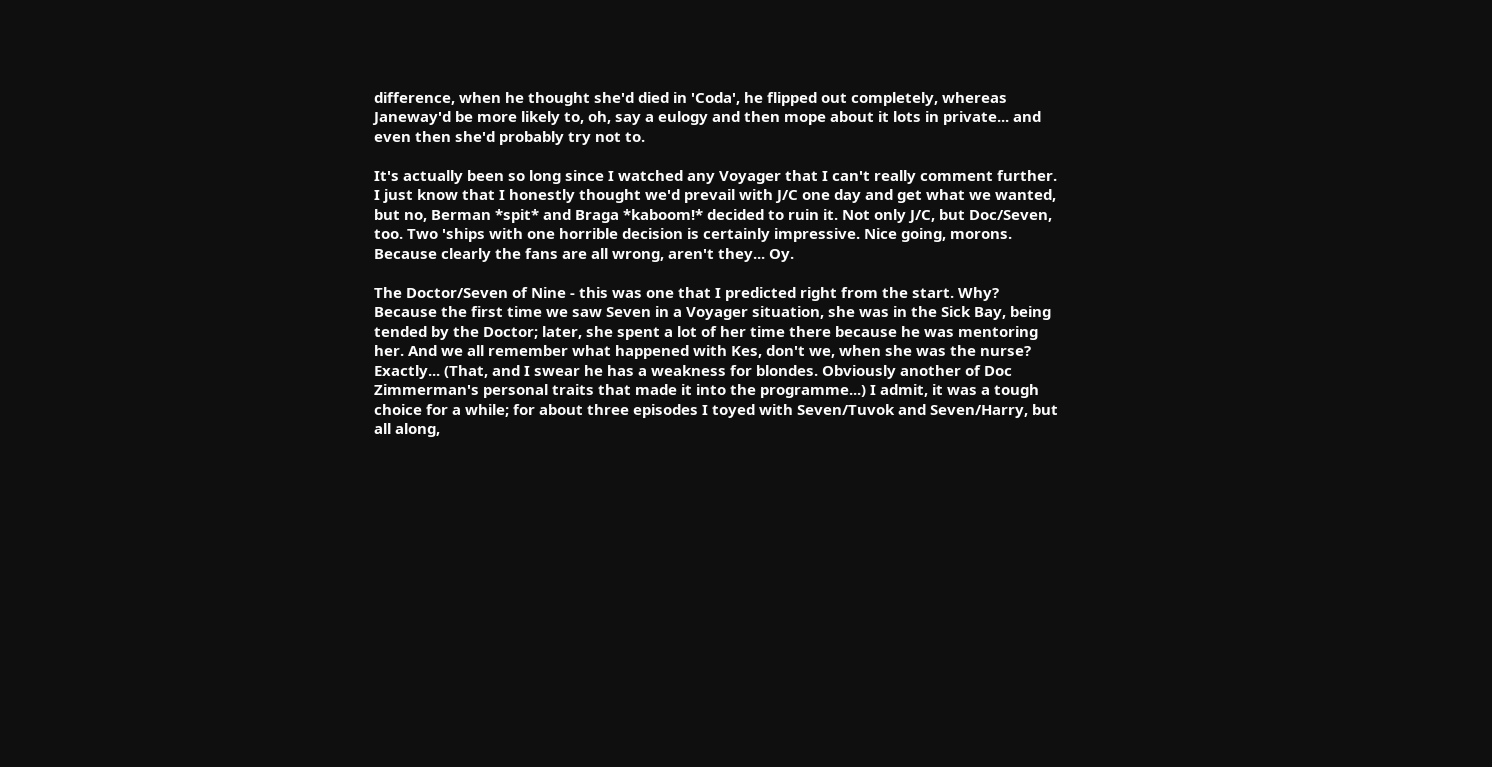difference, when he thought she'd died in 'Coda', he flipped out completely, whereas Janeway'd be more likely to, oh, say a eulogy and then mope about it lots in private... and even then she'd probably try not to.

It's actually been so long since I watched any Voyager that I can't really comment further. I just know that I honestly thought we'd prevail with J/C one day and get what we wanted, but no, Berman *spit* and Braga *kaboom!* decided to ruin it. Not only J/C, but Doc/Seven, too. Two 'ships with one horrible decision is certainly impressive. Nice going, morons. Because clearly the fans are all wrong, aren't they... Oy.

The Doctor/Seven of Nine - this was one that I predicted right from the start. Why? Because the first time we saw Seven in a Voyager situation, she was in the Sick Bay, being tended by the Doctor; later, she spent a lot of her time there because he was mentoring her. And we all remember what happened with Kes, don't we, when she was the nurse? Exactly... (That, and I swear he has a weakness for blondes. Obviously another of Doc Zimmerman's personal traits that made it into the programme...) I admit, it was a tough choice for a while; for about three episodes I toyed with Seven/Tuvok and Seven/Harry, but all along,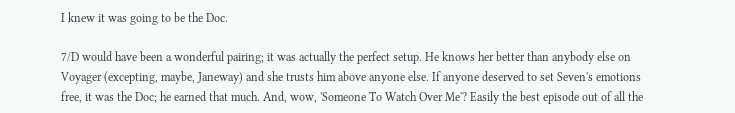I knew it was going to be the Doc.

7/D would have been a wonderful pairing; it was actually the perfect setup. He knows her better than anybody else on Voyager (excepting, maybe, Janeway) and she trusts him above anyone else. If anyone deserved to set Seven's emotions free, it was the Doc; he earned that much. And, wow, 'Someone To Watch Over Me'? Easily the best episode out of all the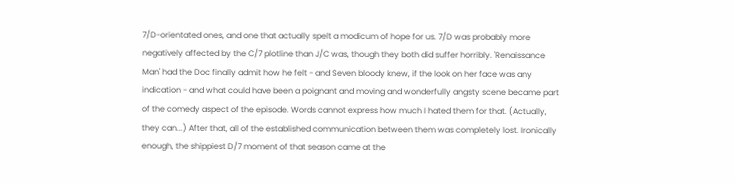7/D-orientated ones, and one that actually spelt a modicum of hope for us. 7/D was probably more negatively affected by the C/7 plotline than J/C was, though they both did suffer horribly. 'Renaissance Man' had the Doc finally admit how he felt - and Seven bloody knew, if the look on her face was any indication - and what could have been a poignant and moving and wonderfully angsty scene became part of the comedy aspect of the episode. Words cannot express how much I hated them for that. (Actually, they can...) After that, all of the established communication between them was completely lost. Ironically enough, the shippiest D/7 moment of that season came at the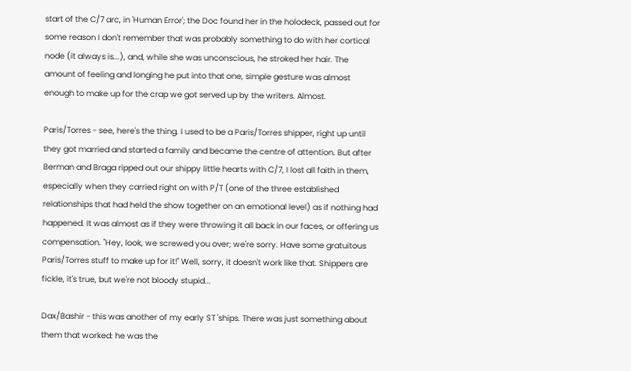start of the C/7 arc, in 'Human Error'; the Doc found her in the holodeck, passed out for some reason I don't remember that was probably something to do with her cortical node (it always is...), and, while she was unconscious, he stroked her hair. The amount of feeling and longing he put into that one, simple gesture was almost enough to make up for the crap we got served up by the writers. Almost.

Paris/Torres - see, here's the thing. I used to be a Paris/Torres shipper, right up until they got married and started a family and became the centre of attention. But after Berman and Braga ripped out our shippy little hearts with C/7, I lost all faith in them, especially when they carried right on with P/T (one of the three established relationships that had held the show together on an emotional level) as if nothing had happened. It was almost as if they were throwing it all back in our faces, or offering us compensation. "Hey, look, we screwed you over; we're sorry. Have some gratuitous Paris/Torres stuff to make up for it!" Well, sorry, it doesn't work like that. Shippers are fickle, it's true, but we're not bloody stupid...

Dax/Bashir - this was another of my early ST 'ships. There was just something about them that worked: he was the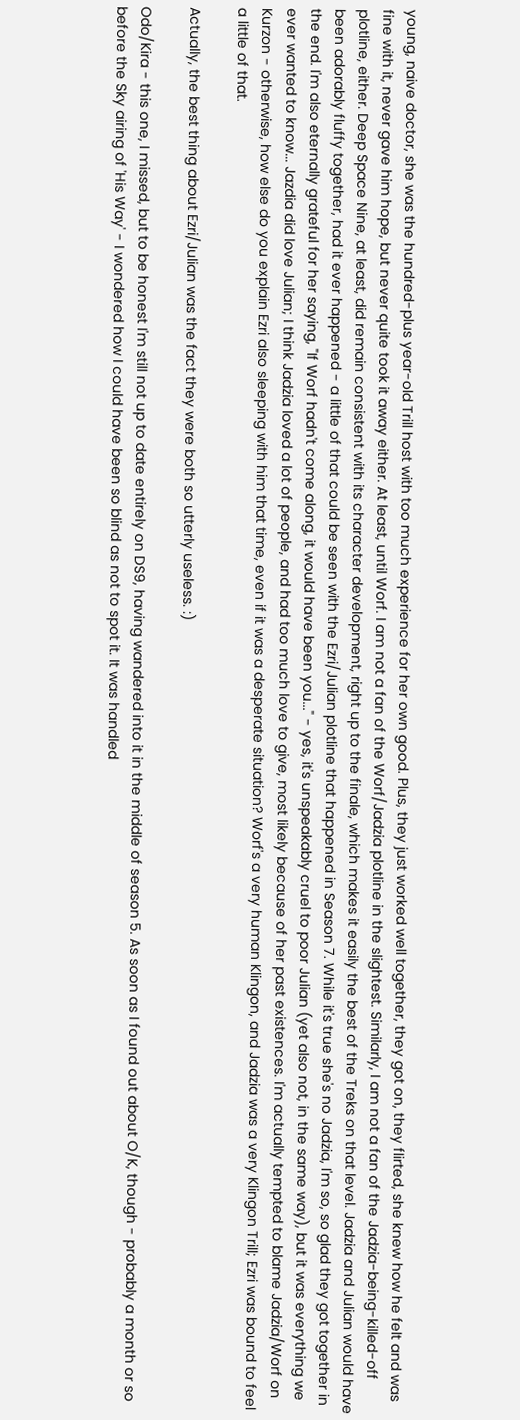young, naive doctor, she was the hundred-plus year-old Trill host with too much experience for her own good. Plus, they just worked well together, they got on, they flirted, she knew how he felt and was fine with it, never gave him hope, but never quite took it away either. At least, until Worf. I am not a fan of the Worf/Jadzia plotline in the slightest. Similarly, I am not a fan of the Jadzia-being-killed-off plotline, either. Deep Space Nine, at least, did remain consistent with its character development, right up to the finale, which makes it easily the best of the Treks on that level. Jadzia and Julian would have been adorably fluffy together, had it ever happened - a little of that could be seen with the Ezri/Julian plotline that happened in Season 7. While it's true she's no Jadzia, I'm so, so glad they got together in the end. I'm also eternally grateful for her saying, "If Worf hadn't come along, it would have been you..." - yes, it's unspeakably cruel to poor Julian (yet also not, in the same way), but it was everything we ever wanted to know... Jazdia did love Julian; I think Jadzia loved a lot of people, and had too much love to give, most likely because of her past existences. I'm actually tempted to blame Jadzia/Worf on Kurzon - otherwise, how else do you explain Ezri also sleeping with him that time, even if it was a desperate situation? Worf's a very human Klingon, and Jadzia was a very Klingon Trill; Ezri was bound to feel a little of that.

Actually, the best thing about Ezri/Julian was the fact they were both so utterly useless. :)

Odo/Kira - this one, I missed, but to be honest I'm still not up to date entirely on DS9, having wandered into it in the middle of season 5. As soon as I found out about O/K, though - probably a month or so before the Sky airing of 'His Way' - I wondered how I could have been so blind as not to spot it. It was handled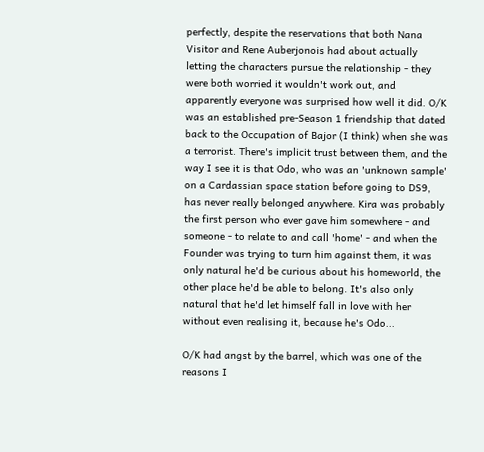perfectly, despite the reservations that both Nana Visitor and Rene Auberjonois had about actually letting the characters pursue the relationship - they were both worried it wouldn't work out, and apparently everyone was surprised how well it did. O/K was an established pre-Season 1 friendship that dated back to the Occupation of Bajor (I think) when she was a terrorist. There's implicit trust between them, and the way I see it is that Odo, who was an 'unknown sample' on a Cardassian space station before going to DS9, has never really belonged anywhere. Kira was probably the first person who ever gave him somewhere - and someone - to relate to and call 'home' - and when the Founder was trying to turn him against them, it was only natural he'd be curious about his homeworld, the other place he'd be able to belong. It's also only natural that he'd let himself fall in love with her without even realising it, because he's Odo...

O/K had angst by the barrel, which was one of the reasons I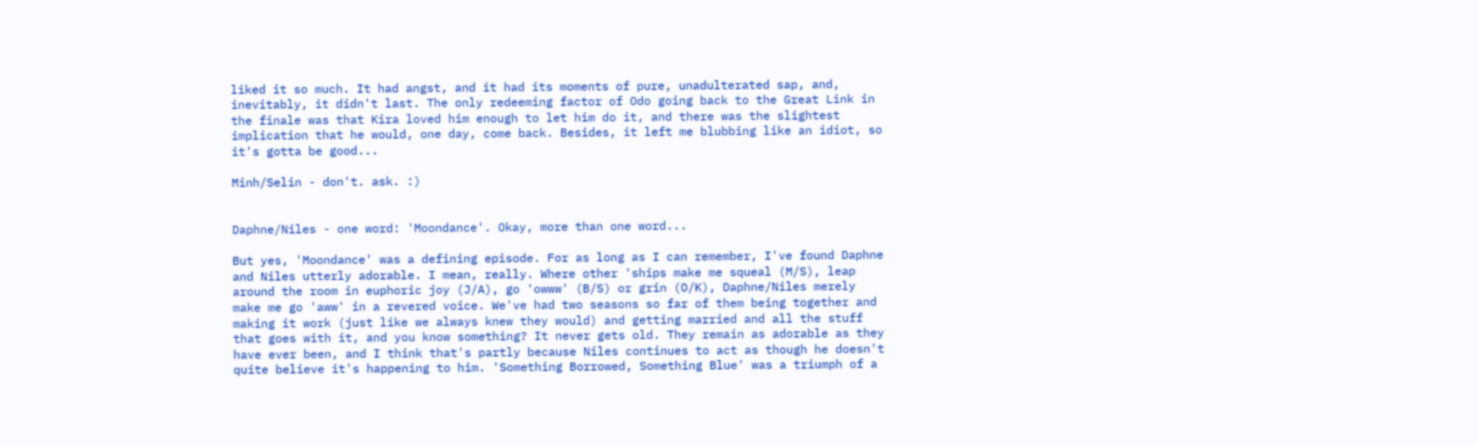liked it so much. It had angst, and it had its moments of pure, unadulterated sap, and, inevitably, it didn't last. The only redeeming factor of Odo going back to the Great Link in the finale was that Kira loved him enough to let him do it, and there was the slightest implication that he would, one day, come back. Besides, it left me blubbing like an idiot, so it's gotta be good...

Minh/Selin - don't. ask. :)


Daphne/Niles - one word: 'Moondance'. Okay, more than one word...

But yes, 'Moondance' was a defining episode. For as long as I can remember, I've found Daphne and Niles utterly adorable. I mean, really. Where other 'ships make me squeal (M/S), leap around the room in euphoric joy (J/A), go 'owww' (B/S) or grin (O/K), Daphne/Niles merely make me go 'aww' in a revered voice. We've had two seasons so far of them being together and making it work (just like we always knew they would) and getting married and all the stuff that goes with it, and you know something? It never gets old. They remain as adorable as they have ever been, and I think that's partly because Niles continues to act as though he doesn't quite believe it's happening to him. 'Something Borrowed, Something Blue' was a triumph of a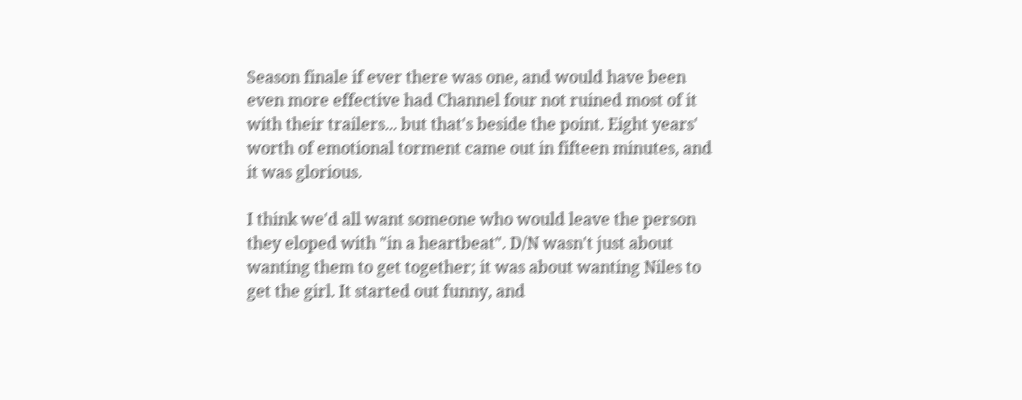Season finale if ever there was one, and would have been even more effective had Channel four not ruined most of it with their trailers... but that's beside the point. Eight years' worth of emotional torment came out in fifteen minutes, and it was glorious.

I think we'd all want someone who would leave the person they eloped with "in a heartbeat". D/N wasn't just about wanting them to get together; it was about wanting Niles to get the girl. It started out funny, and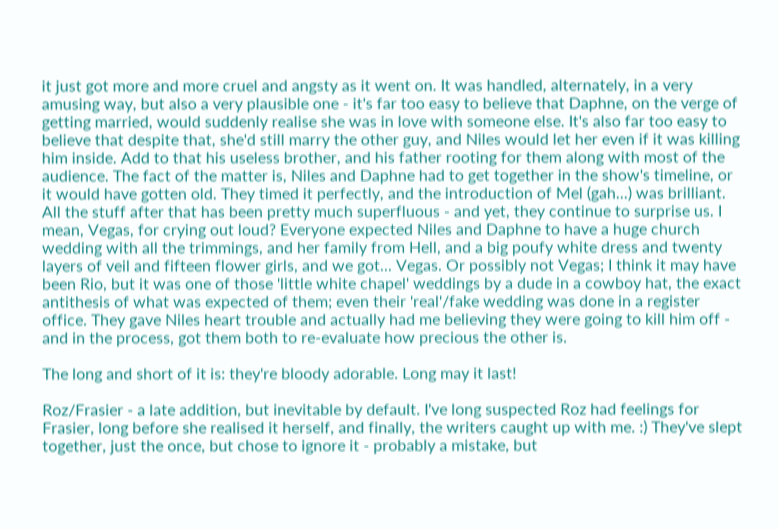it just got more and more cruel and angsty as it went on. It was handled, alternately, in a very amusing way, but also a very plausible one - it's far too easy to believe that Daphne, on the verge of getting married, would suddenly realise she was in love with someone else. It's also far too easy to believe that despite that, she'd still marry the other guy, and Niles would let her even if it was killing him inside. Add to that his useless brother, and his father rooting for them along with most of the audience. The fact of the matter is, Niles and Daphne had to get together in the show's timeline, or it would have gotten old. They timed it perfectly, and the introduction of Mel (gah...) was brilliant. All the stuff after that has been pretty much superfluous - and yet, they continue to surprise us. I mean, Vegas, for crying out loud? Everyone expected Niles and Daphne to have a huge church wedding with all the trimmings, and her family from Hell, and a big poufy white dress and twenty layers of veil and fifteen flower girls, and we got... Vegas. Or possibly not Vegas; I think it may have been Rio, but it was one of those 'little white chapel' weddings by a dude in a cowboy hat, the exact antithesis of what was expected of them; even their 'real'/fake wedding was done in a register office. They gave Niles heart trouble and actually had me believing they were going to kill him off - and in the process, got them both to re-evaluate how precious the other is.

The long and short of it is: they're bloody adorable. Long may it last!

Roz/Frasier - a late addition, but inevitable by default. I've long suspected Roz had feelings for Frasier, long before she realised it herself, and finally, the writers caught up with me. :) They've slept together, just the once, but chose to ignore it - probably a mistake, but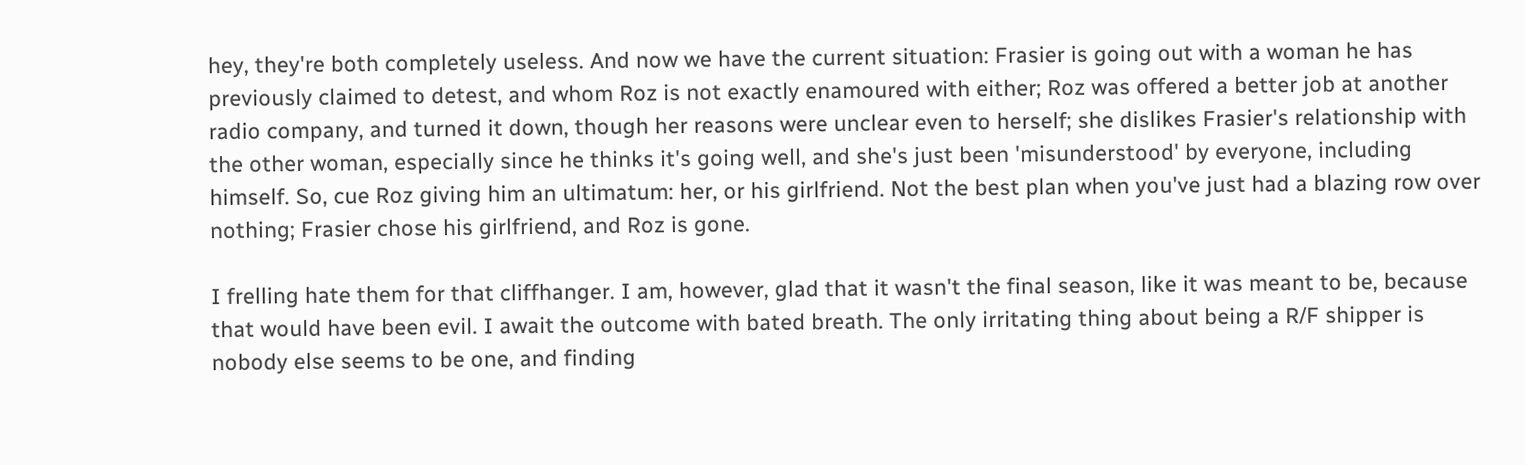hey, they're both completely useless. And now we have the current situation: Frasier is going out with a woman he has previously claimed to detest, and whom Roz is not exactly enamoured with either; Roz was offered a better job at another radio company, and turned it down, though her reasons were unclear even to herself; she dislikes Frasier's relationship with the other woman, especially since he thinks it's going well, and she's just been 'misunderstood' by everyone, including himself. So, cue Roz giving him an ultimatum: her, or his girlfriend. Not the best plan when you've just had a blazing row over nothing; Frasier chose his girlfriend, and Roz is gone.

I frelling hate them for that cliffhanger. I am, however, glad that it wasn't the final season, like it was meant to be, because that would have been evil. I await the outcome with bated breath. The only irritating thing about being a R/F shipper is nobody else seems to be one, and finding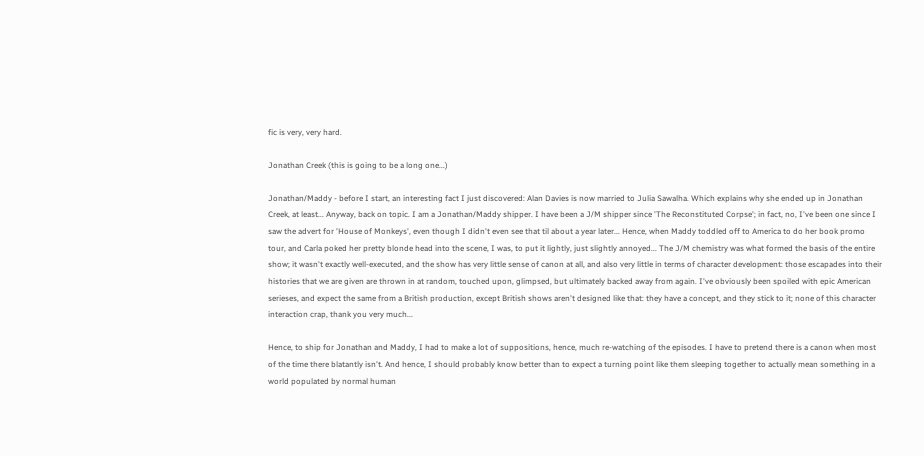fic is very, very hard.

Jonathan Creek (this is going to be a long one...)

Jonathan/Maddy - before I start, an interesting fact I just discovered: Alan Davies is now married to Julia Sawalha. Which explains why she ended up in Jonathan Creek, at least... Anyway, back on topic. I am a Jonathan/Maddy shipper. I have been a J/M shipper since 'The Reconstituted Corpse'; in fact, no, I've been one since I saw the advert for 'House of Monkeys', even though I didn't even see that til about a year later... Hence, when Maddy toddled off to America to do her book promo tour, and Carla poked her pretty blonde head into the scene, I was, to put it lightly, just slightly annoyed... The J/M chemistry was what formed the basis of the entire show; it wasn't exactly well-executed, and the show has very little sense of canon at all, and also very little in terms of character development: those escapades into their histories that we are given are thrown in at random, touched upon, glimpsed, but ultimately backed away from again. I've obviously been spoiled with epic American serieses, and expect the same from a British production, except British shows aren't designed like that: they have a concept, and they stick to it; none of this character interaction crap, thank you very much...

Hence, to ship for Jonathan and Maddy, I had to make a lot of suppositions, hence, much re-watching of the episodes. I have to pretend there is a canon when most of the time there blatantly isn't. And hence, I should probably know better than to expect a turning point like them sleeping together to actually mean something in a world populated by normal human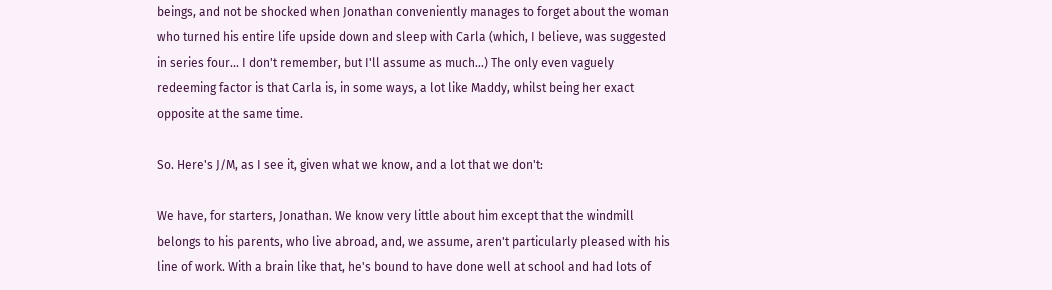beings, and not be shocked when Jonathan conveniently manages to forget about the woman who turned his entire life upside down and sleep with Carla (which, I believe, was suggested in series four... I don't remember, but I'll assume as much...) The only even vaguely redeeming factor is that Carla is, in some ways, a lot like Maddy, whilst being her exact opposite at the same time.

So. Here's J/M, as I see it, given what we know, and a lot that we don't:

We have, for starters, Jonathan. We know very little about him except that the windmill belongs to his parents, who live abroad, and, we assume, aren't particularly pleased with his line of work. With a brain like that, he's bound to have done well at school and had lots of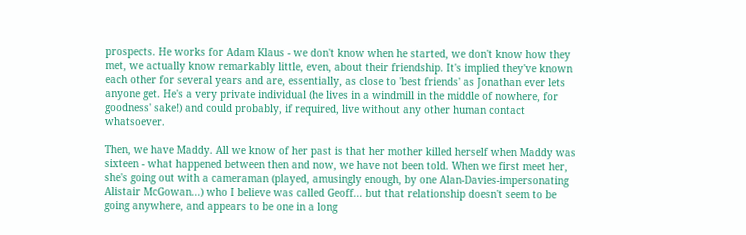prospects. He works for Adam Klaus - we don't know when he started, we don't know how they met, we actually know remarkably little, even, about their friendship. It's implied they've known each other for several years and are, essentially, as close to 'best friends' as Jonathan ever lets anyone get. He's a very private individual (he lives in a windmill in the middle of nowhere, for goodness' sake!) and could probably, if required, live without any other human contact whatsoever.

Then, we have Maddy. All we know of her past is that her mother killed herself when Maddy was sixteen - what happened between then and now, we have not been told. When we first meet her, she's going out with a cameraman (played, amusingly enough, by one Alan-Davies-impersonating Alistair McGowan...) who I believe was called Geoff... but that relationship doesn't seem to be going anywhere, and appears to be one in a long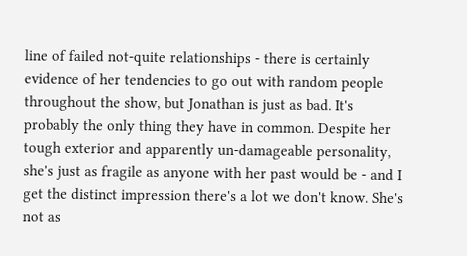line of failed not-quite relationships - there is certainly evidence of her tendencies to go out with random people throughout the show, but Jonathan is just as bad. It's probably the only thing they have in common. Despite her tough exterior and apparently un-damageable personality, she's just as fragile as anyone with her past would be - and I get the distinct impression there's a lot we don't know. She's not as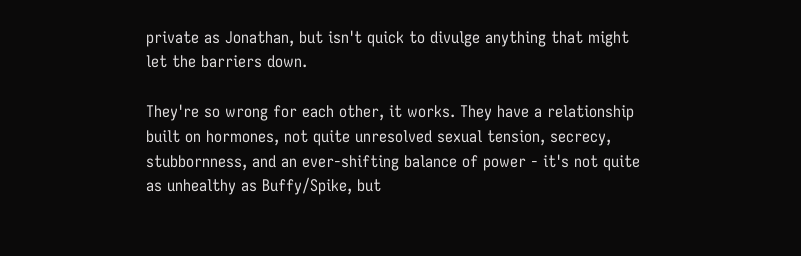private as Jonathan, but isn't quick to divulge anything that might let the barriers down.

They're so wrong for each other, it works. They have a relationship built on hormones, not quite unresolved sexual tension, secrecy, stubbornness, and an ever-shifting balance of power - it's not quite as unhealthy as Buffy/Spike, but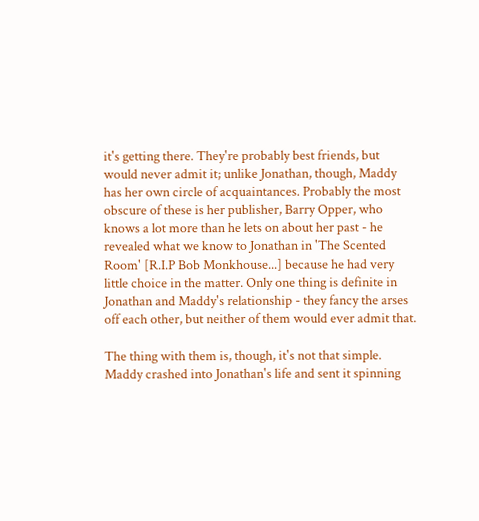it's getting there. They're probably best friends, but would never admit it; unlike Jonathan, though, Maddy has her own circle of acquaintances. Probably the most obscure of these is her publisher, Barry Opper, who knows a lot more than he lets on about her past - he revealed what we know to Jonathan in 'The Scented Room' [R.I.P Bob Monkhouse...] because he had very little choice in the matter. Only one thing is definite in Jonathan and Maddy's relationship - they fancy the arses off each other, but neither of them would ever admit that.

The thing with them is, though, it's not that simple. Maddy crashed into Jonathan's life and sent it spinning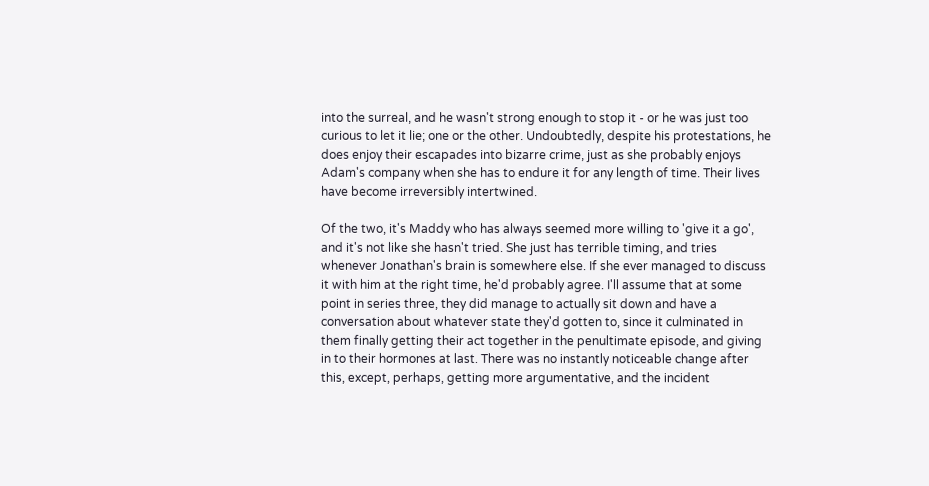into the surreal, and he wasn't strong enough to stop it - or he was just too curious to let it lie; one or the other. Undoubtedly, despite his protestations, he does enjoy their escapades into bizarre crime, just as she probably enjoys Adam's company when she has to endure it for any length of time. Their lives have become irreversibly intertwined.

Of the two, it's Maddy who has always seemed more willing to 'give it a go', and it's not like she hasn't tried. She just has terrible timing, and tries whenever Jonathan's brain is somewhere else. If she ever managed to discuss it with him at the right time, he'd probably agree. I'll assume that at some point in series three, they did manage to actually sit down and have a conversation about whatever state they'd gotten to, since it culminated in them finally getting their act together in the penultimate episode, and giving in to their hormones at last. There was no instantly noticeable change after this, except, perhaps, getting more argumentative, and the incident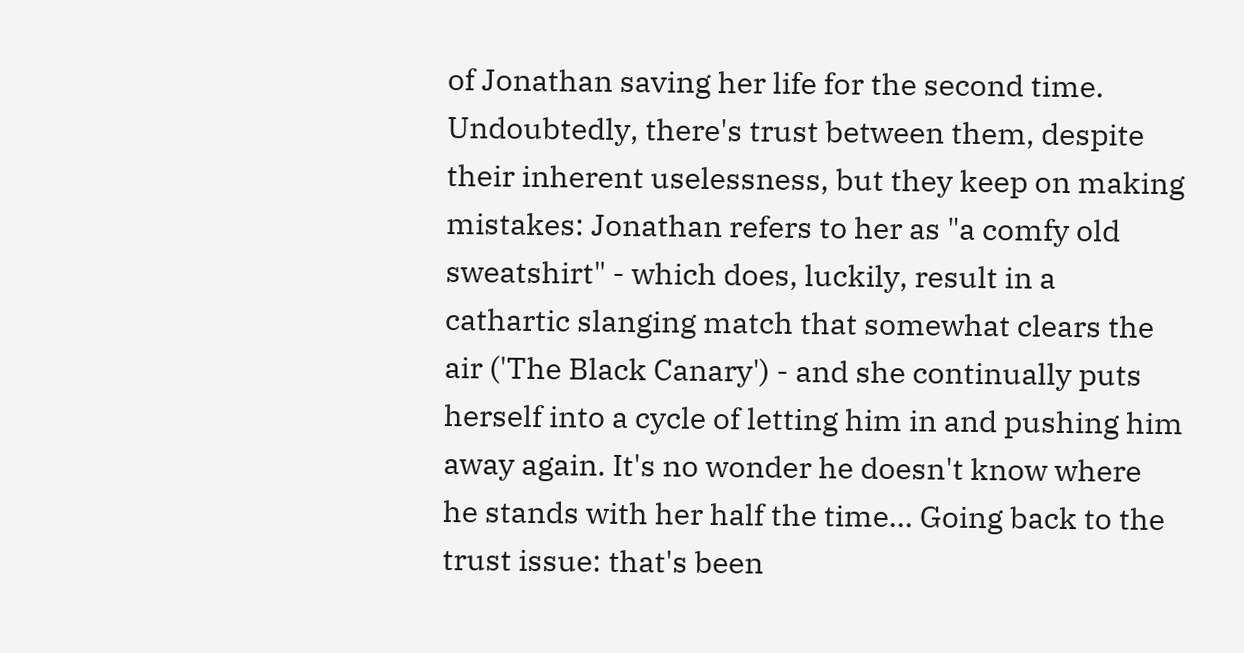of Jonathan saving her life for the second time. Undoubtedly, there's trust between them, despite their inherent uselessness, but they keep on making mistakes: Jonathan refers to her as "a comfy old sweatshirt" - which does, luckily, result in a cathartic slanging match that somewhat clears the air ('The Black Canary') - and she continually puts herself into a cycle of letting him in and pushing him away again. It's no wonder he doesn't know where he stands with her half the time... Going back to the trust issue: that's been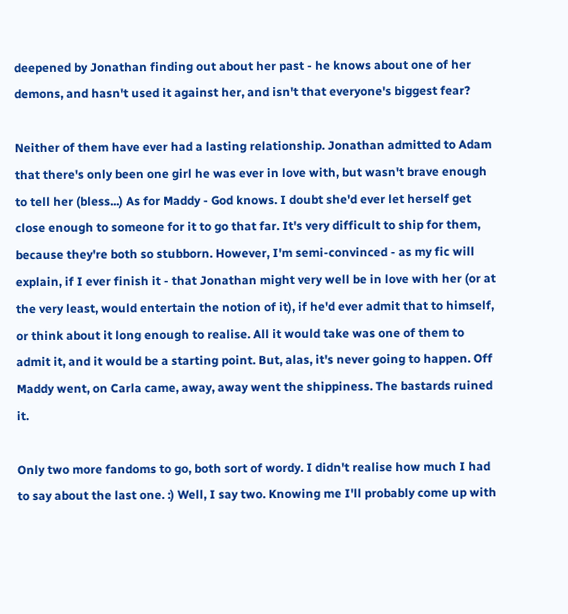deepened by Jonathan finding out about her past - he knows about one of her demons, and hasn't used it against her, and isn't that everyone's biggest fear?

Neither of them have ever had a lasting relationship. Jonathan admitted to Adam that there's only been one girl he was ever in love with, but wasn't brave enough to tell her (bless...) As for Maddy - God knows. I doubt she'd ever let herself get close enough to someone for it to go that far. It's very difficult to ship for them, because they're both so stubborn. However, I'm semi-convinced - as my fic will explain, if I ever finish it - that Jonathan might very well be in love with her (or at the very least, would entertain the notion of it), if he'd ever admit that to himself, or think about it long enough to realise. All it would take was one of them to admit it, and it would be a starting point. But, alas, it's never going to happen. Off Maddy went, on Carla came, away, away went the shippiness. The bastards ruined it.

Only two more fandoms to go, both sort of wordy. I didn't realise how much I had to say about the last one. :) Well, I say two. Knowing me I'll probably come up with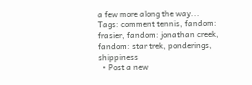a few more along the way...
Tags: comment tennis, fandom: frasier, fandom: jonathan creek, fandom: star trek, ponderings, shippiness
  • Post a new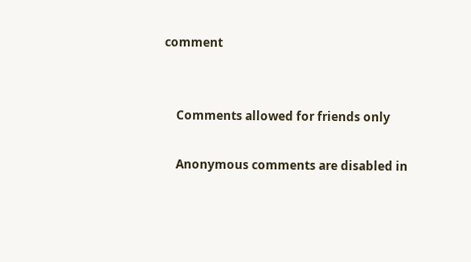comment


    Comments allowed for friends only

    Anonymous comments are disabled in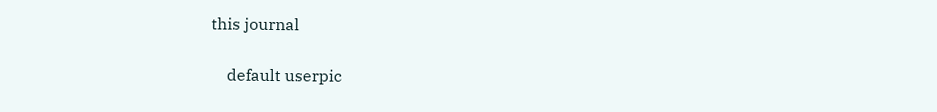this journal

    default userpic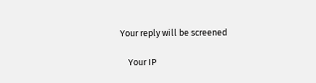Your reply will be screened

    Your IP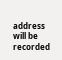address will be recorded